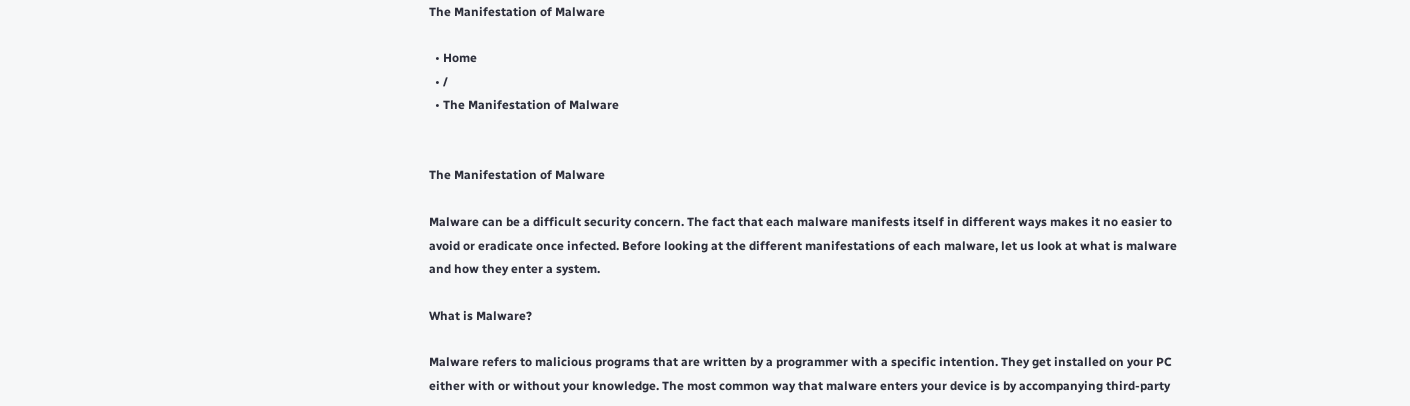The Manifestation of Malware

  • Home
  • /
  • The Manifestation of Malware


The Manifestation of Malware

Malware can be a difficult security concern. The fact that each malware manifests itself in different ways makes it no easier to avoid or eradicate once infected. Before looking at the different manifestations of each malware, let us look at what is malware and how they enter a system.

What is Malware?

Malware refers to malicious programs that are written by a programmer with a specific intention. They get installed on your PC either with or without your knowledge. The most common way that malware enters your device is by accompanying third-party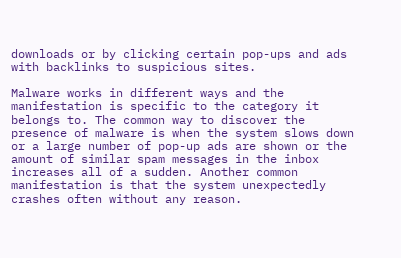downloads or by clicking certain pop-ups and ads with backlinks to suspicious sites.

Malware works in different ways and the manifestation is specific to the category it belongs to. The common way to discover the presence of malware is when the system slows down or a large number of pop-up ads are shown or the amount of similar spam messages in the inbox increases all of a sudden. Another common manifestation is that the system unexpectedly crashes often without any reason.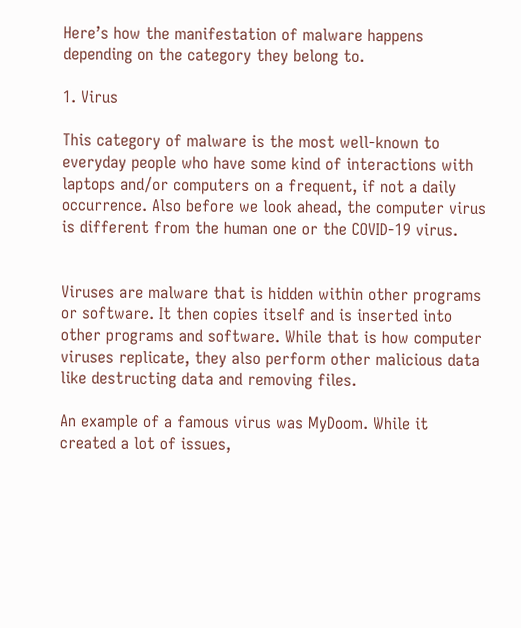Here’s how the manifestation of malware happens depending on the category they belong to.

1. Virus

This category of malware is the most well-known to everyday people who have some kind of interactions with laptops and/or computers on a frequent, if not a daily occurrence. Also before we look ahead, the computer virus is different from the human one or the COVID-19 virus.


Viruses are malware that is hidden within other programs or software. It then copies itself and is inserted into other programs and software. While that is how computer viruses replicate, they also perform other malicious data like destructing data and removing files.

An example of a famous virus was MyDoom. While it created a lot of issues,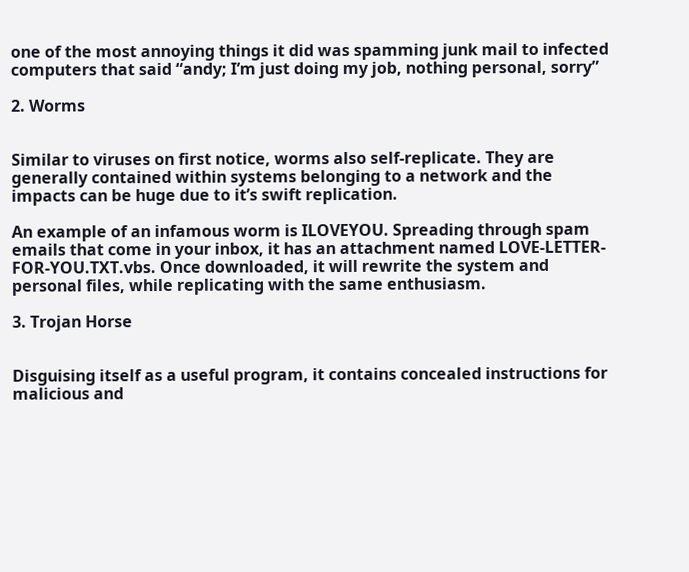one of the most annoying things it did was spamming junk mail to infected computers that said “andy; I’m just doing my job, nothing personal, sorry”

2. Worms


Similar to viruses on first notice, worms also self-replicate. They are generally contained within systems belonging to a network and the impacts can be huge due to it’s swift replication.

An example of an infamous worm is ILOVEYOU. Spreading through spam emails that come in your inbox, it has an attachment named LOVE-LETTER-FOR-YOU.TXT.vbs. Once downloaded, it will rewrite the system and personal files, while replicating with the same enthusiasm.

3. Trojan Horse


Disguising itself as a useful program, it contains concealed instructions for malicious and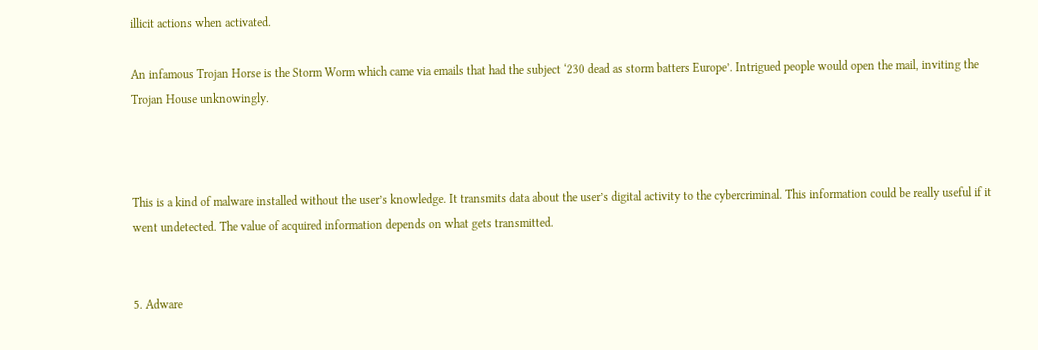illicit actions when activated.

An infamous Trojan Horse is the Storm Worm which came via emails that had the subject ‘230 dead as storm batters Europe’. Intrigued people would open the mail, inviting the Trojan House unknowingly.



This is a kind of malware installed without the user’s knowledge. It transmits data about the user’s digital activity to the cybercriminal. This information could be really useful if it went undetected. The value of acquired information depends on what gets transmitted.


5. Adware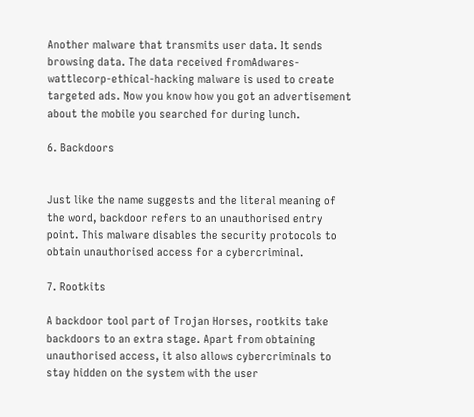Another malware that transmits user data. It sends browsing data. The data received fromAdwares-wattlecorp-ethical-hacking malware is used to create targeted ads. Now you know how you got an advertisement about the mobile you searched for during lunch.

6. Backdoors


Just like the name suggests and the literal meaning of the word, backdoor refers to an unauthorised entry point. This malware disables the security protocols to obtain unauthorised access for a cybercriminal.

7. Rootkits

A backdoor tool part of Trojan Horses, rootkits take backdoors to an extra stage. Apart from obtaining unauthorised access, it also allows cybercriminals to stay hidden on the system with the user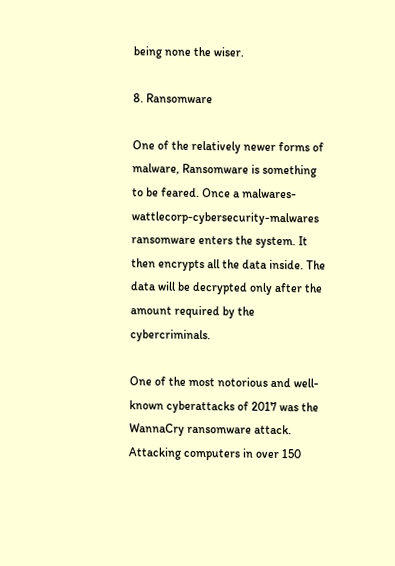being none the wiser.

8. Ransomware

One of the relatively newer forms of malware, Ransomware is something to be feared. Once a malwares-wattlecorp-cybersecurity-malwares ransomware enters the system. It then encrypts all the data inside. The data will be decrypted only after the amount required by the cybercriminals.

One of the most notorious and well-known cyberattacks of 2017 was the WannaCry ransomware attack. Attacking computers in over 150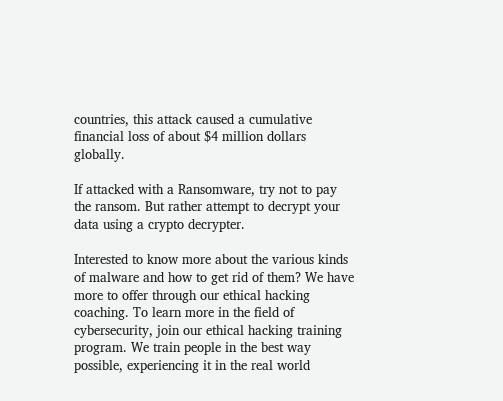countries, this attack caused a cumulative financial loss of about $4 million dollars globally.

If attacked with a Ransomware, try not to pay the ransom. But rather attempt to decrypt your data using a crypto decrypter.

Interested to know more about the various kinds of malware and how to get rid of them? We have more to offer through our ethical hacking coaching. To learn more in the field of cybersecurity, join our ethical hacking training program. We train people in the best way possible, experiencing it in the real world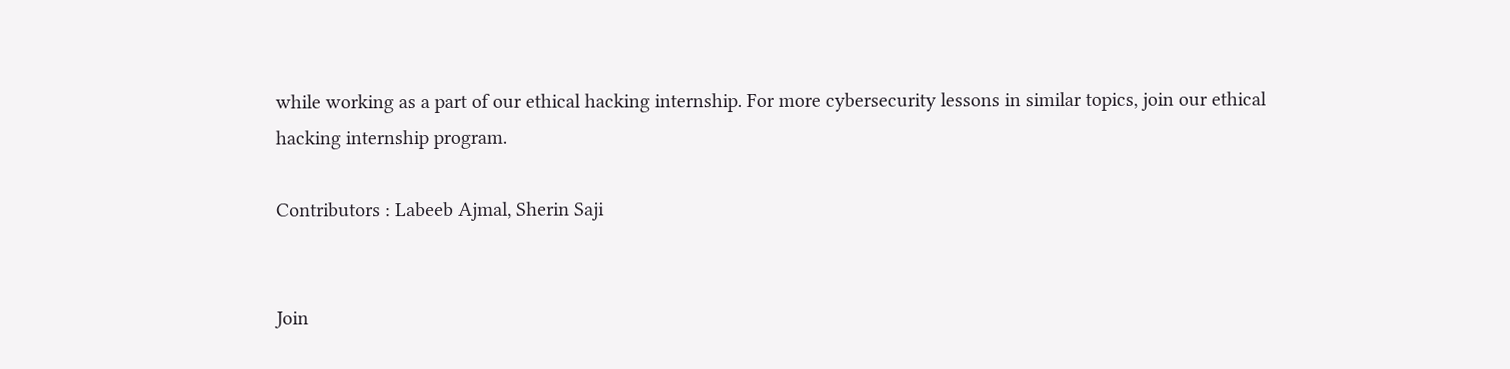while working as a part of our ethical hacking internship. For more cybersecurity lessons in similar topics, join our ethical hacking internship program.

Contributors : Labeeb Ajmal, Sherin Saji


Join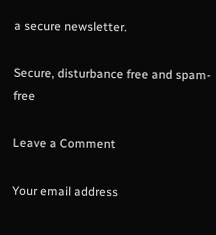a secure newsletter.

Secure, disturbance free and spam-free

Leave a Comment

Your email address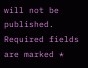will not be published. Required fields are marked *